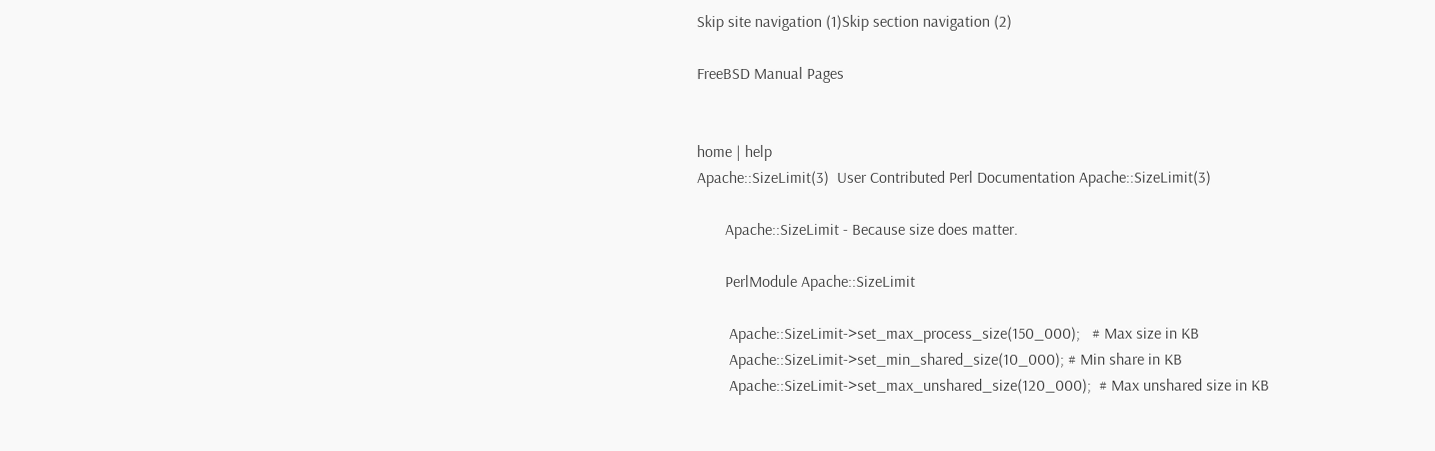Skip site navigation (1)Skip section navigation (2)

FreeBSD Manual Pages


home | help
Apache::SizeLimit(3)  User Contributed Perl Documentation Apache::SizeLimit(3)

       Apache::SizeLimit - Because size does matter.

       PerlModule Apache::SizeLimit

        Apache::SizeLimit->set_max_process_size(150_000);   # Max size in KB
        Apache::SizeLimit->set_min_shared_size(10_000); # Min share in KB
        Apache::SizeLimit->set_max_unshared_size(120_000);  # Max unshared size in KB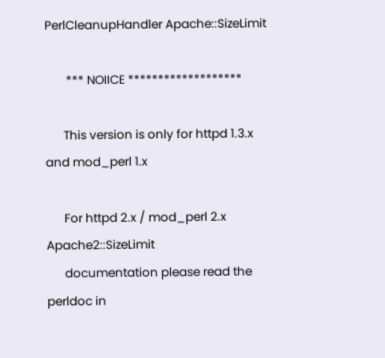PerlCleanupHandler Apache::SizeLimit

       *** NOIICE *******************

      This version is only for httpd 1.3.x and mod_perl 1.x

      For httpd 2.x / mod_perl 2.x Apache2::SizeLimit
      documentation please read the perldoc in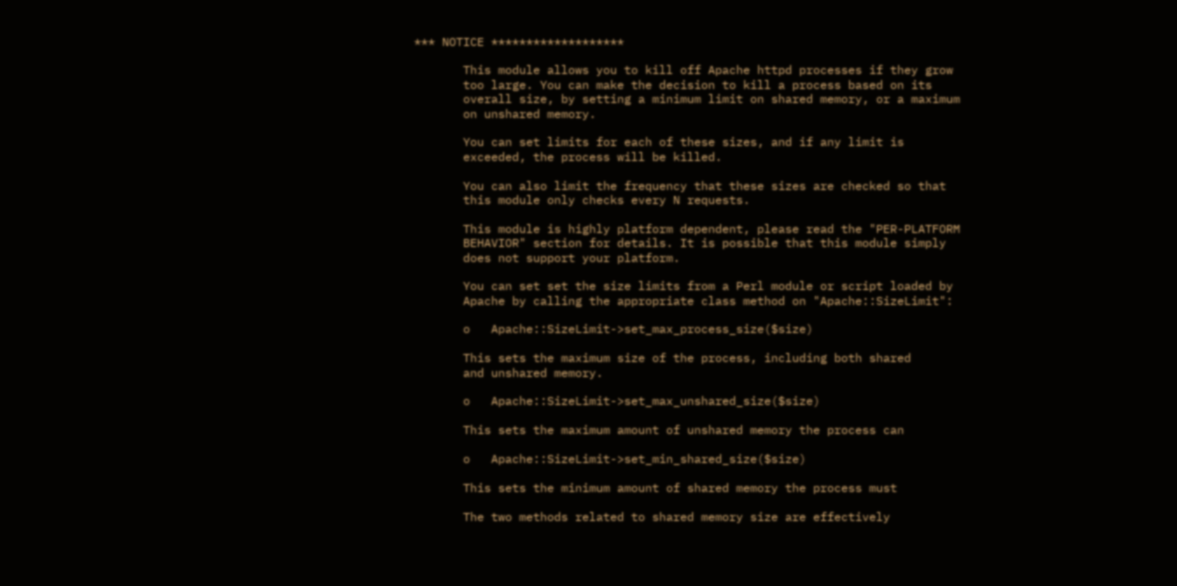*** NOTICE *******************

       This module allows you to kill off Apache httpd processes if they grow
       too large. You can make the decision to kill a process based on its
       overall size, by setting a minimum limit on shared memory, or a maximum
       on unshared memory.

       You can set limits for each of these sizes, and if any limit is
       exceeded, the process will be killed.

       You can also limit the frequency that these sizes are checked so that
       this module only checks every N requests.

       This module is highly platform dependent, please read the "PER-PLATFORM
       BEHAVIOR" section for details. It is possible that this module simply
       does not support your platform.

       You can set set the size limits from a Perl module or script loaded by
       Apache by calling the appropriate class method on "Apache::SizeLimit":

       o   Apache::SizeLimit->set_max_process_size($size)

       This sets the maximum size of the process, including both shared
       and unshared memory.

       o   Apache::SizeLimit->set_max_unshared_size($size)

       This sets the maximum amount of unshared memory the process can

       o   Apache::SizeLimit->set_min_shared_size($size)

       This sets the minimum amount of shared memory the process must

       The two methods related to shared memory size are effectively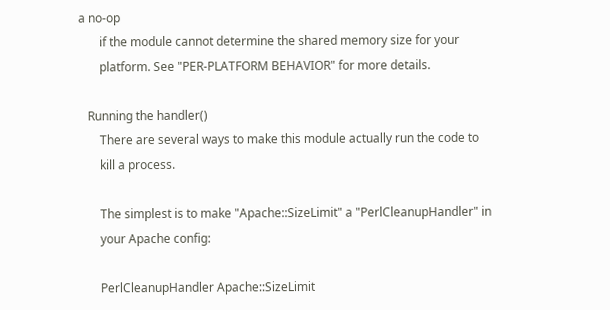a no-op
       if the module cannot determine the shared memory size for your
       platform. See "PER-PLATFORM BEHAVIOR" for more details.

   Running the handler()
       There are several ways to make this module actually run the code to
       kill a process.

       The simplest is to make "Apache::SizeLimit" a "PerlCleanupHandler" in
       your Apache config:

       PerlCleanupHandler Apache::SizeLimit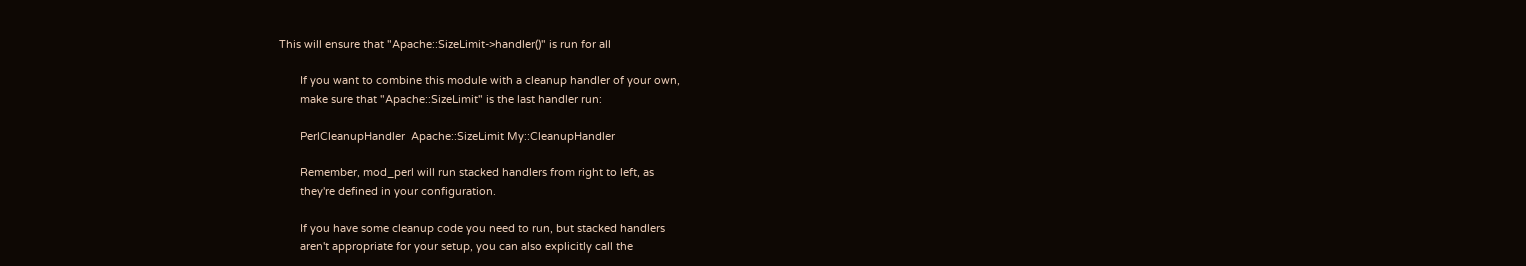This will ensure that "Apache::SizeLimit->handler()" is run for all

       If you want to combine this module with a cleanup handler of your own,
       make sure that "Apache::SizeLimit" is the last handler run:

       PerlCleanupHandler  Apache::SizeLimit My::CleanupHandler

       Remember, mod_perl will run stacked handlers from right to left, as
       they're defined in your configuration.

       If you have some cleanup code you need to run, but stacked handlers
       aren't appropriate for your setup, you can also explicitly call the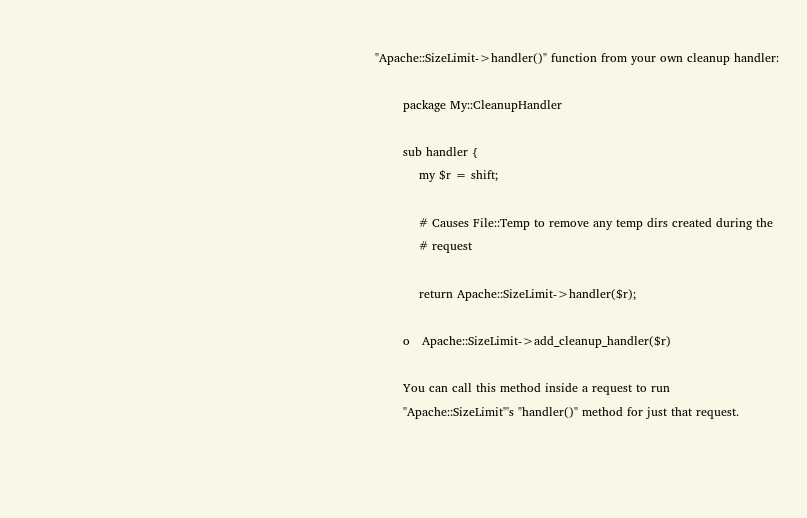"Apache::SizeLimit->handler()" function from your own cleanup handler:

       package My::CleanupHandler

       sub handler {
           my $r = shift;

           # Causes File::Temp to remove any temp dirs created during the
           # request

           return Apache::SizeLimit->handler($r);

       o   Apache::SizeLimit->add_cleanup_handler($r)

       You can call this method inside a request to run
       "Apache::SizeLimit"'s "handler()" method for just that request.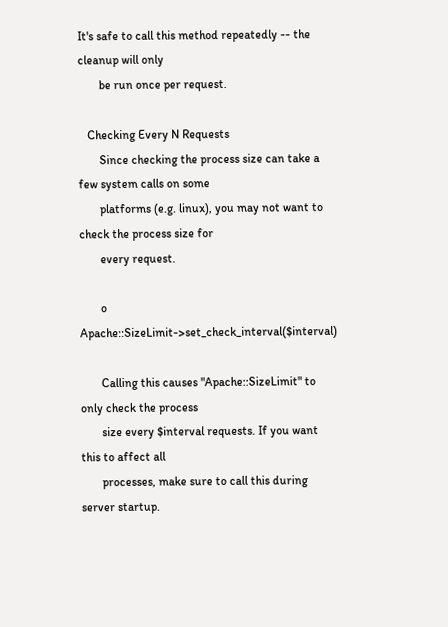It's safe to call this method repeatedly -- the cleanup will only
       be run once per request.

   Checking Every N Requests
       Since checking the process size can take a few system calls on some
       platforms (e.g. linux), you may not want to check the process size for
       every request.

       o   Apache::SizeLimit->set_check_interval($interval)

       Calling this causes "Apache::SizeLimit" to only check the process
       size every $interval requests. If you want this to affect all
       processes, make sure to call this during server startup.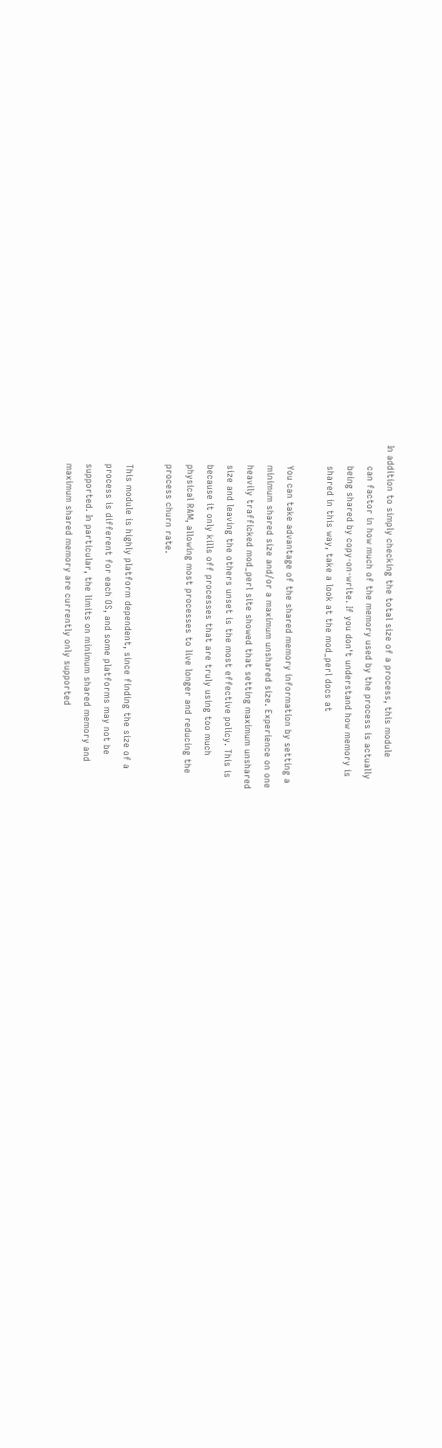In addition to simply checking the total size of a process, this module
       can factor in how much of the memory used by the process is actually
       being shared by copy-on-write. If you don't understand how memory is
       shared in this way, take a look at the mod_perl docs at

       You can take advantage of the shared memory information by setting a
       minimum shared size and/or a maximum unshared size. Experience on one
       heavily trafficked mod_perl site showed that setting maximum unshared
       size and leaving the others unset is the most effective policy. This is
       because it only kills off processes that are truly using too much
       physical RAM, allowing most processes to live longer and reducing the
       process churn rate.

       This module is highly platform dependent, since finding the size of a
       process is different for each OS, and some platforms may not be
       supported. In particular, the limits on minimum shared memory and
       maximum shared memory are currently only supported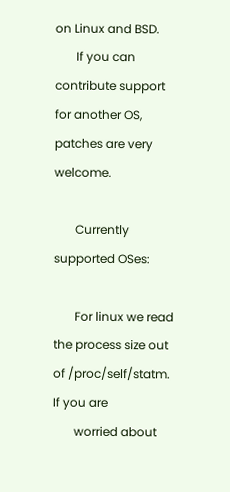on Linux and BSD.
       If you can contribute support for another OS, patches are very welcome.

       Currently supported OSes:

       For linux we read the process size out of /proc/self/statm. If you are
       worried about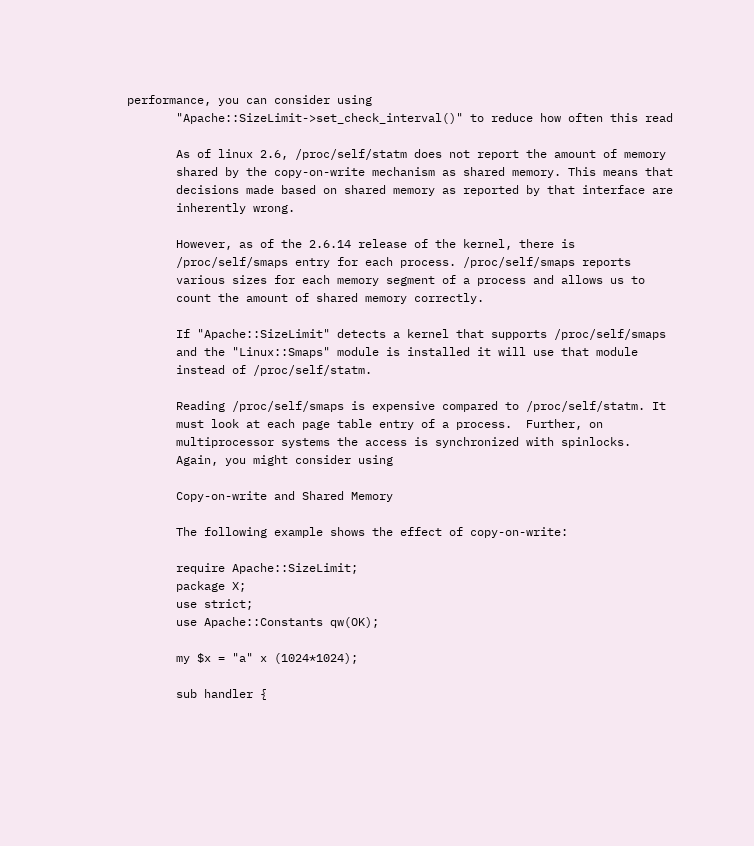performance, you can consider using
       "Apache::SizeLimit->set_check_interval()" to reduce how often this read

       As of linux 2.6, /proc/self/statm does not report the amount of memory
       shared by the copy-on-write mechanism as shared memory. This means that
       decisions made based on shared memory as reported by that interface are
       inherently wrong.

       However, as of the 2.6.14 release of the kernel, there is
       /proc/self/smaps entry for each process. /proc/self/smaps reports
       various sizes for each memory segment of a process and allows us to
       count the amount of shared memory correctly.

       If "Apache::SizeLimit" detects a kernel that supports /proc/self/smaps
       and the "Linux::Smaps" module is installed it will use that module
       instead of /proc/self/statm.

       Reading /proc/self/smaps is expensive compared to /proc/self/statm. It
       must look at each page table entry of a process.  Further, on
       multiprocessor systems the access is synchronized with spinlocks.
       Again, you might consider using

       Copy-on-write and Shared Memory

       The following example shows the effect of copy-on-write:

       require Apache::SizeLimit;
       package X;
       use strict;
       use Apache::Constants qw(OK);

       my $x = "a" x (1024*1024);

       sub handler {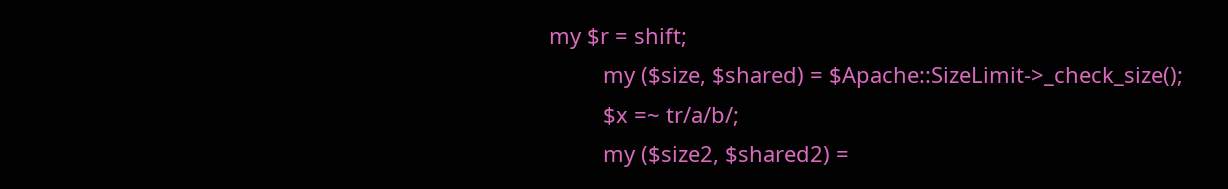my $r = shift;
         my ($size, $shared) = $Apache::SizeLimit->_check_size();
         $x =~ tr/a/b/;
         my ($size2, $shared2) =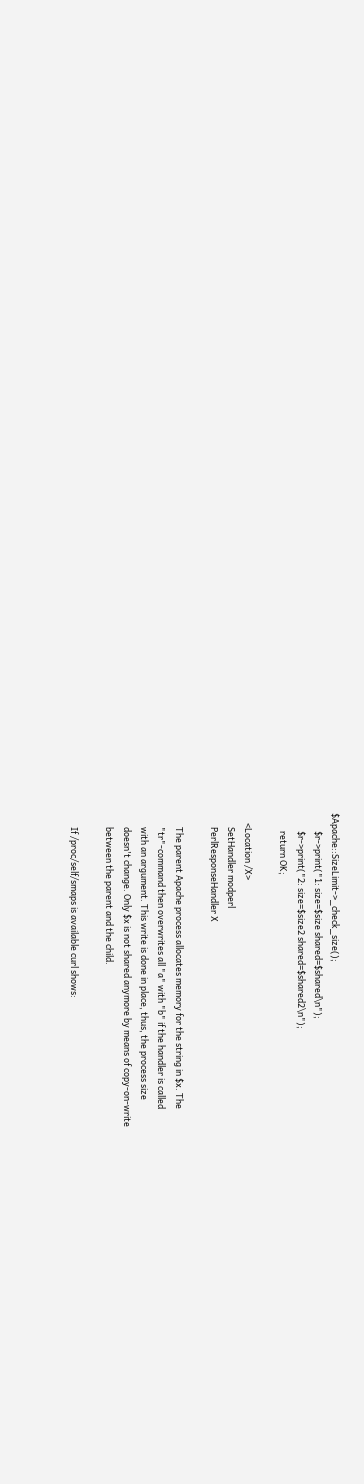$Apache::SizeLimit->_check_size();
         $r->print("1: size=$size shared=$shared\n");
         $r->print("2: size=$size2 shared=$shared2\n");
         return OK;

     <Location /X>
       SetHandler modperl
       PerlResponseHandler X

       The parent Apache process allocates memory for the string in $x. The
       "tr"-command then overwrites all "a" with "b" if the handler is called
       with an argument. This write is done in place, thus, the process size
       doesn't change. Only $x is not shared anymore by means of copy-on-write
       between the parent and the child.

       If /proc/self/smaps is available curl shows: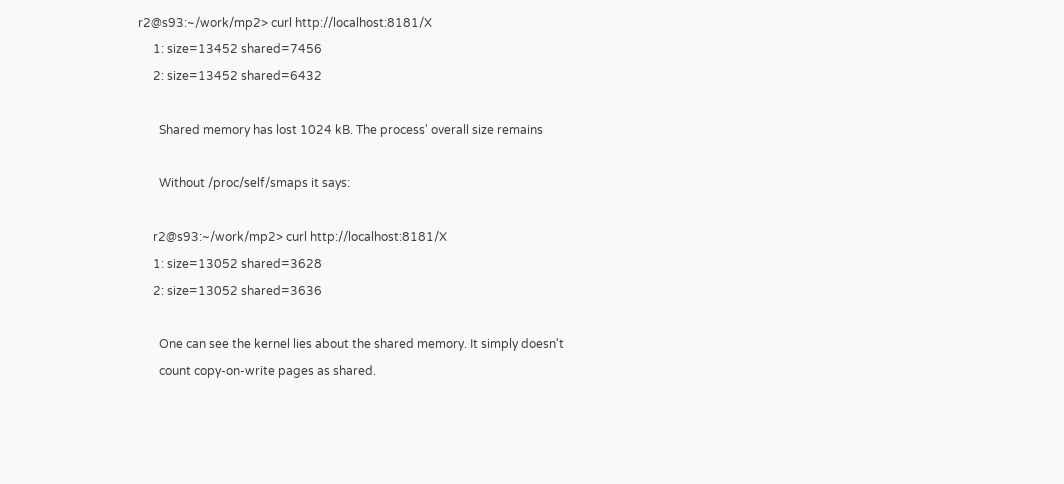r2@s93:~/work/mp2> curl http://localhost:8181/X
     1: size=13452 shared=7456
     2: size=13452 shared=6432

       Shared memory has lost 1024 kB. The process' overall size remains

       Without /proc/self/smaps it says:

     r2@s93:~/work/mp2> curl http://localhost:8181/X
     1: size=13052 shared=3628
     2: size=13052 shared=3636

       One can see the kernel lies about the shared memory. It simply doesn't
       count copy-on-write pages as shared.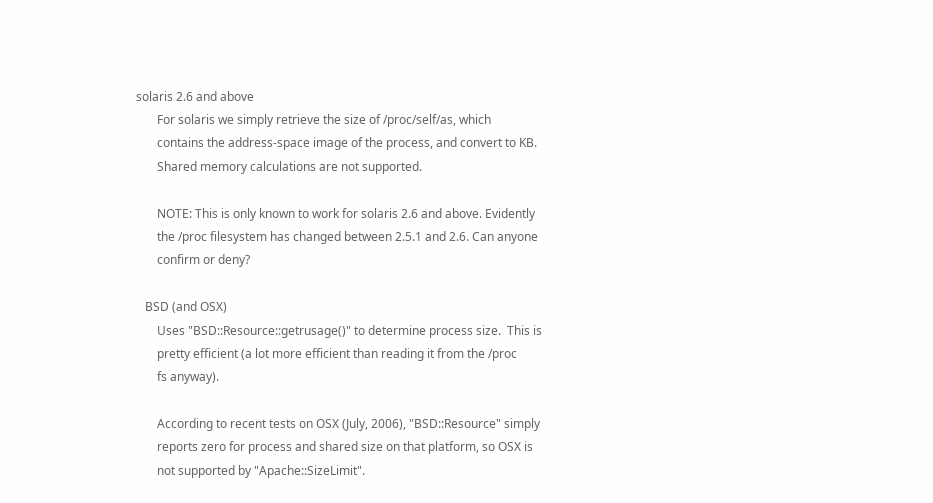solaris 2.6 and above
       For solaris we simply retrieve the size of /proc/self/as, which
       contains the address-space image of the process, and convert to KB.
       Shared memory calculations are not supported.

       NOTE: This is only known to work for solaris 2.6 and above. Evidently
       the /proc filesystem has changed between 2.5.1 and 2.6. Can anyone
       confirm or deny?

   BSD (and OSX)
       Uses "BSD::Resource::getrusage()" to determine process size.  This is
       pretty efficient (a lot more efficient than reading it from the /proc
       fs anyway).

       According to recent tests on OSX (July, 2006), "BSD::Resource" simply
       reports zero for process and shared size on that platform, so OSX is
       not supported by "Apache::SizeLimit".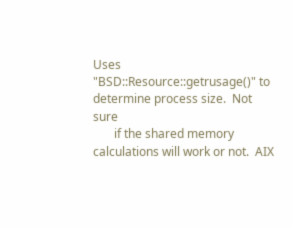Uses "BSD::Resource::getrusage()" to determine process size.  Not sure
       if the shared memory calculations will work or not.  AIX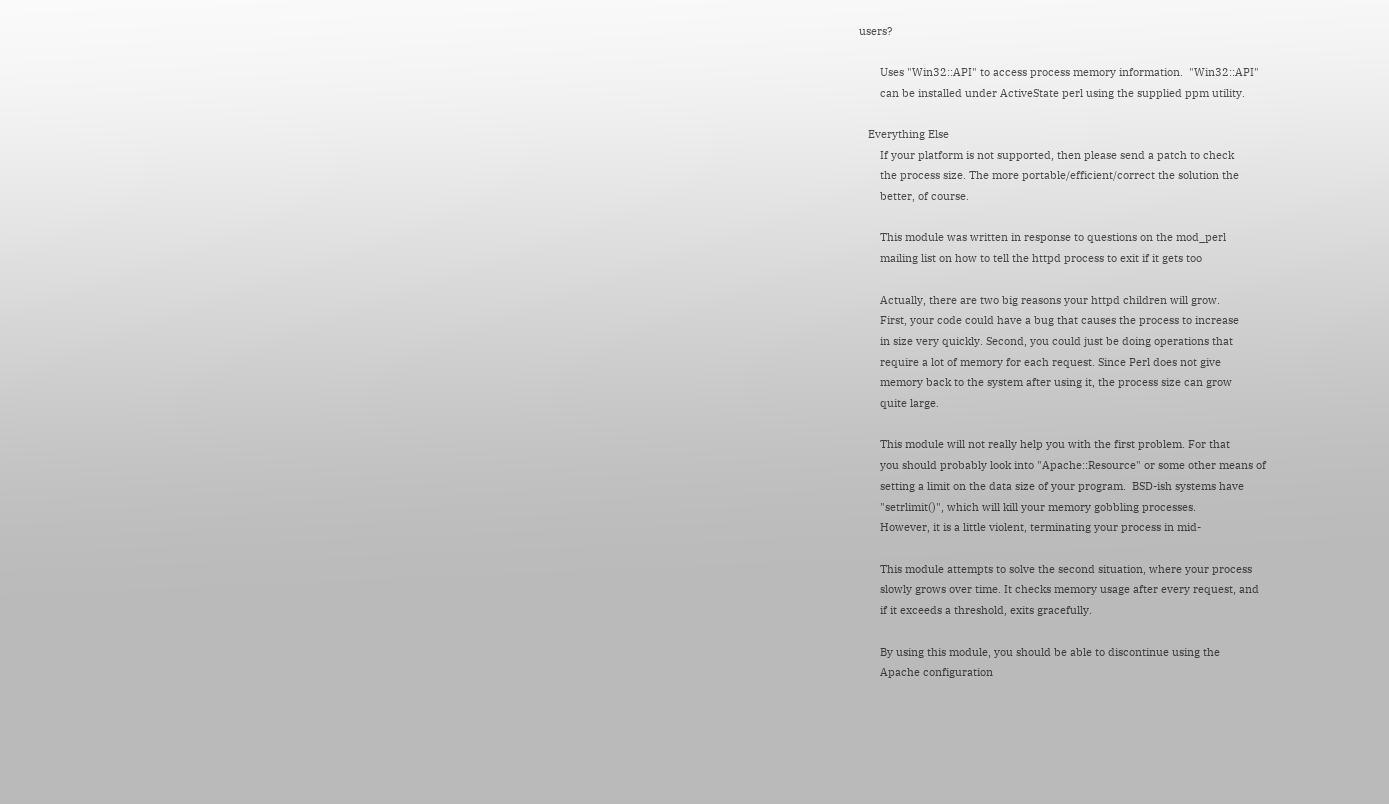users?

       Uses "Win32::API" to access process memory information.  "Win32::API"
       can be installed under ActiveState perl using the supplied ppm utility.

   Everything Else
       If your platform is not supported, then please send a patch to check
       the process size. The more portable/efficient/correct the solution the
       better, of course.

       This module was written in response to questions on the mod_perl
       mailing list on how to tell the httpd process to exit if it gets too

       Actually, there are two big reasons your httpd children will grow.
       First, your code could have a bug that causes the process to increase
       in size very quickly. Second, you could just be doing operations that
       require a lot of memory for each request. Since Perl does not give
       memory back to the system after using it, the process size can grow
       quite large.

       This module will not really help you with the first problem. For that
       you should probably look into "Apache::Resource" or some other means of
       setting a limit on the data size of your program.  BSD-ish systems have
       "setrlimit()", which will kill your memory gobbling processes.
       However, it is a little violent, terminating your process in mid-

       This module attempts to solve the second situation, where your process
       slowly grows over time. It checks memory usage after every request, and
       if it exceeds a threshold, exits gracefully.

       By using this module, you should be able to discontinue using the
       Apache configuration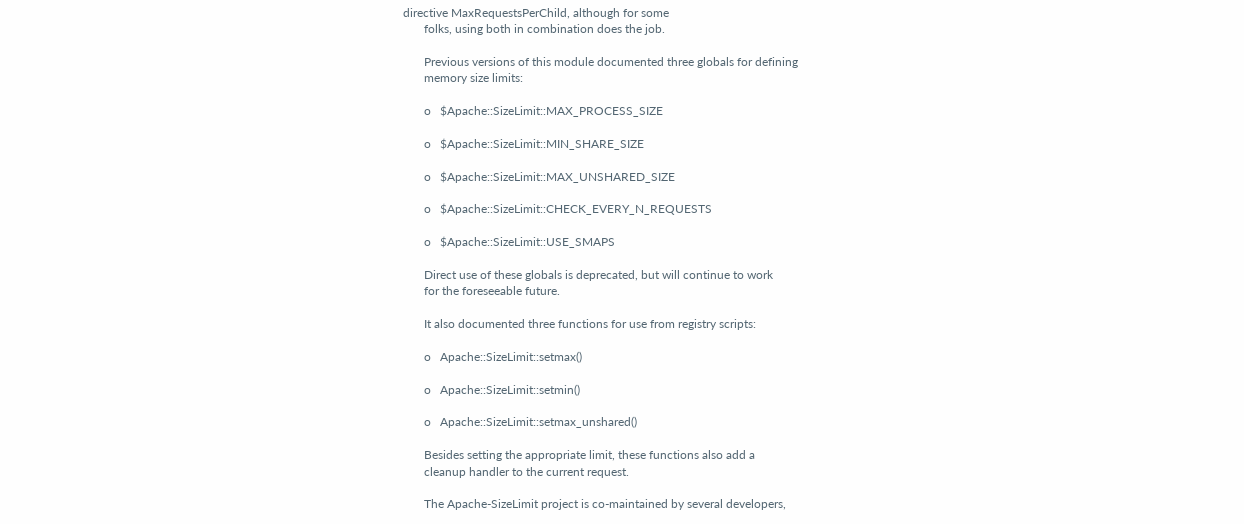directive MaxRequestsPerChild, although for some
       folks, using both in combination does the job.

       Previous versions of this module documented three globals for defining
       memory size limits:

       o   $Apache::SizeLimit::MAX_PROCESS_SIZE

       o   $Apache::SizeLimit::MIN_SHARE_SIZE

       o   $Apache::SizeLimit::MAX_UNSHARED_SIZE

       o   $Apache::SizeLimit::CHECK_EVERY_N_REQUESTS

       o   $Apache::SizeLimit::USE_SMAPS

       Direct use of these globals is deprecated, but will continue to work
       for the foreseeable future.

       It also documented three functions for use from registry scripts:

       o   Apache::SizeLimit::setmax()

       o   Apache::SizeLimit::setmin()

       o   Apache::SizeLimit::setmax_unshared()

       Besides setting the appropriate limit, these functions also add a
       cleanup handler to the current request.

       The Apache-SizeLimit project is co-maintained by several developers,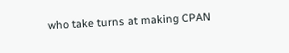who take turns at making CPAN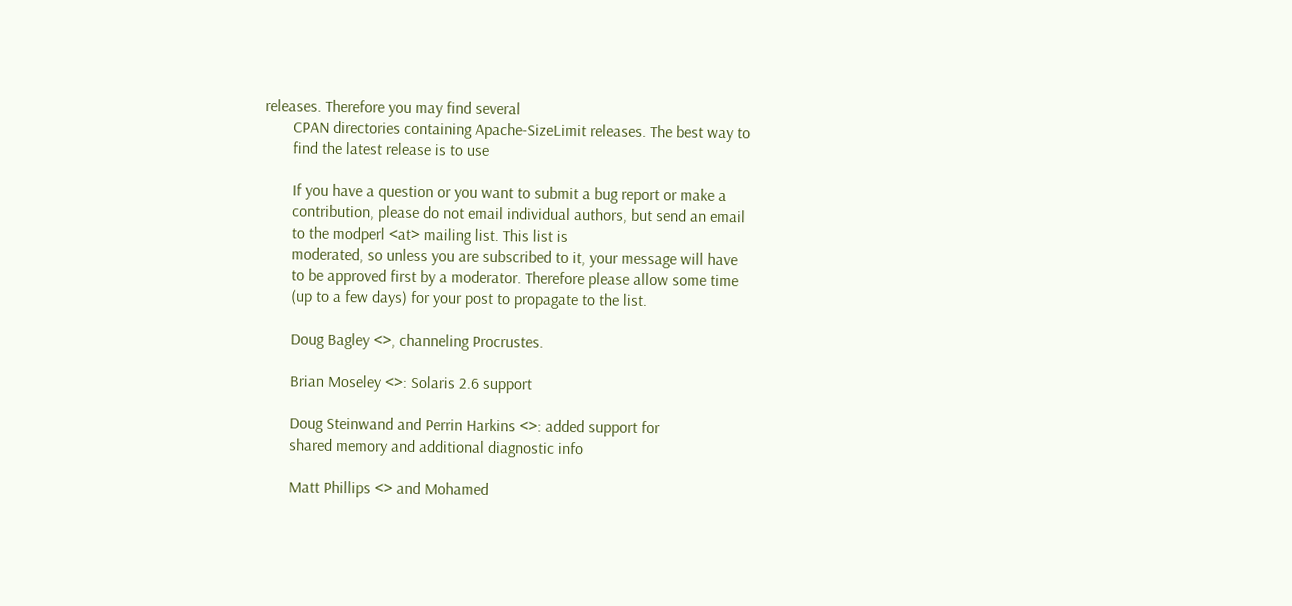releases. Therefore you may find several
       CPAN directories containing Apache-SizeLimit releases. The best way to
       find the latest release is to use

       If you have a question or you want to submit a bug report or make a
       contribution, please do not email individual authors, but send an email
       to the modperl <at> mailing list. This list is
       moderated, so unless you are subscribed to it, your message will have
       to be approved first by a moderator. Therefore please allow some time
       (up to a few days) for your post to propagate to the list.

       Doug Bagley <>, channeling Procrustes.

       Brian Moseley <>: Solaris 2.6 support

       Doug Steinwand and Perrin Harkins <>: added support for
       shared memory and additional diagnostic info

       Matt Phillips <> and Mohamed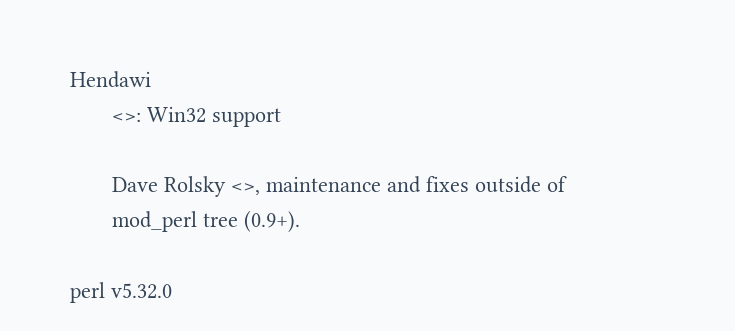Hendawi
       <>: Win32 support

       Dave Rolsky <>, maintenance and fixes outside of
       mod_perl tree (0.9+).

perl v5.32.0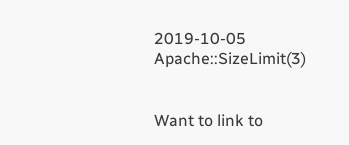2019-10-05          Apache::SizeLimit(3)


Want to link to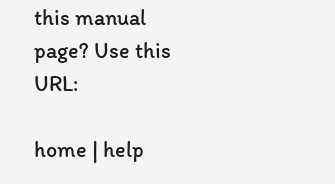this manual page? Use this URL:

home | help